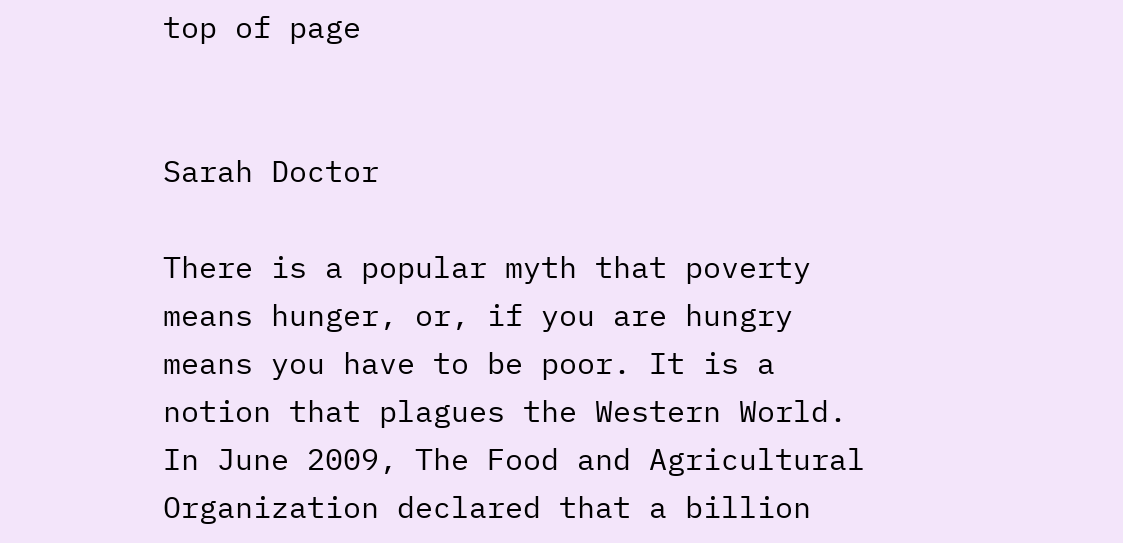top of page


Sarah Doctor

There is a popular myth that poverty means hunger, or, if you are hungry means you have to be poor. It is a notion that plagues the Western World. In June 2009, The Food and Agricultural Organization declared that a billion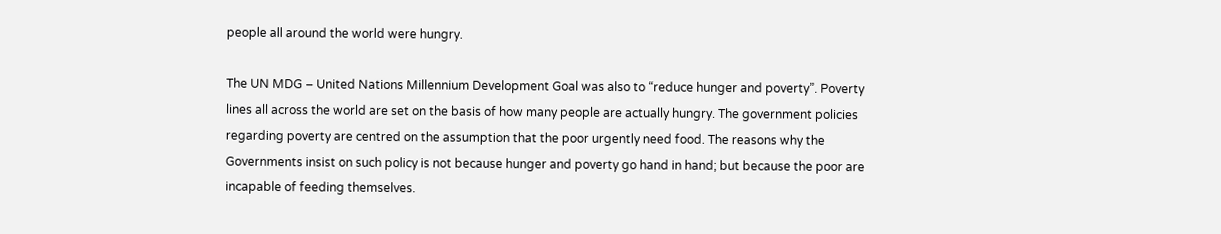people all around the world were hungry.

The UN MDG – United Nations Millennium Development Goal was also to “reduce hunger and poverty”. Poverty lines all across the world are set on the basis of how many people are actually hungry. The government policies regarding poverty are centred on the assumption that the poor urgently need food. The reasons why the Governments insist on such policy is not because hunger and poverty go hand in hand; but because the poor are incapable of feeding themselves.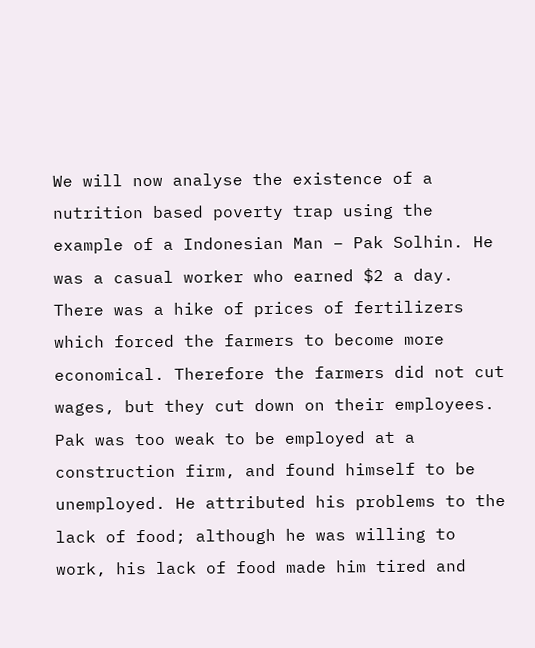We will now analyse the existence of a nutrition based poverty trap using the example of a Indonesian Man – Pak Solhin. He was a casual worker who earned $2 a day. There was a hike of prices of fertilizers which forced the farmers to become more economical. Therefore the farmers did not cut wages, but they cut down on their employees. Pak was too weak to be employed at a construction firm, and found himself to be unemployed. He attributed his problems to the lack of food; although he was willing to work, his lack of food made him tired and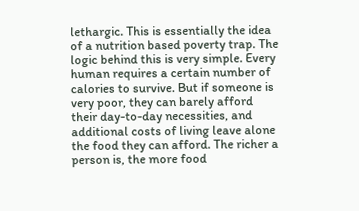lethargic. This is essentially the idea of a nutrition based poverty trap. The logic behind this is very simple. Every human requires a certain number of calories to survive. But if someone is very poor, they can barely afford their day-to-day necessities, and additional costs of living leave alone the food they can afford. The richer a person is, the more food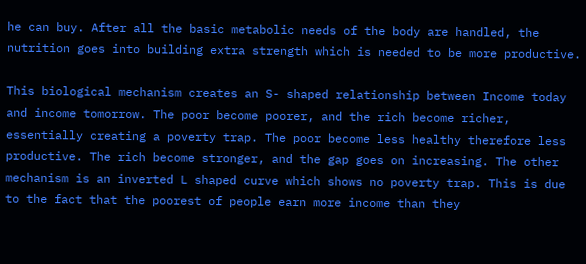he can buy. After all the basic metabolic needs of the body are handled, the nutrition goes into building extra strength which is needed to be more productive.

This biological mechanism creates an S- shaped relationship between Income today and income tomorrow. The poor become poorer, and the rich become richer, essentially creating a poverty trap. The poor become less healthy therefore less productive. The rich become stronger, and the gap goes on increasing. The other mechanism is an inverted L shaped curve which shows no poverty trap. This is due to the fact that the poorest of people earn more income than they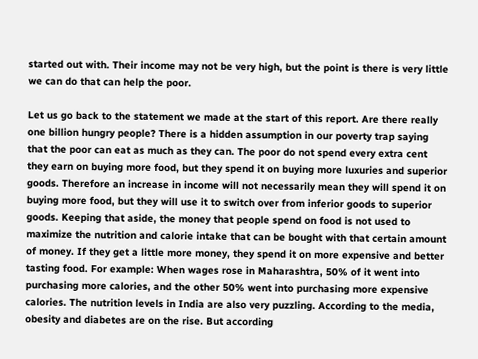started out with. Their income may not be very high, but the point is there is very little we can do that can help the poor.

Let us go back to the statement we made at the start of this report. Are there really one billion hungry people? There is a hidden assumption in our poverty trap saying that the poor can eat as much as they can. The poor do not spend every extra cent they earn on buying more food, but they spend it on buying more luxuries and superior goods. Therefore an increase in income will not necessarily mean they will spend it on buying more food, but they will use it to switch over from inferior goods to superior goods. Keeping that aside, the money that people spend on food is not used to maximize the nutrition and calorie intake that can be bought with that certain amount of money. If they get a little more money, they spend it on more expensive and better tasting food. For example: When wages rose in Maharashtra, 50% of it went into purchasing more calories, and the other 50% went into purchasing more expensive calories. The nutrition levels in India are also very puzzling. According to the media, obesity and diabetes are on the rise. But according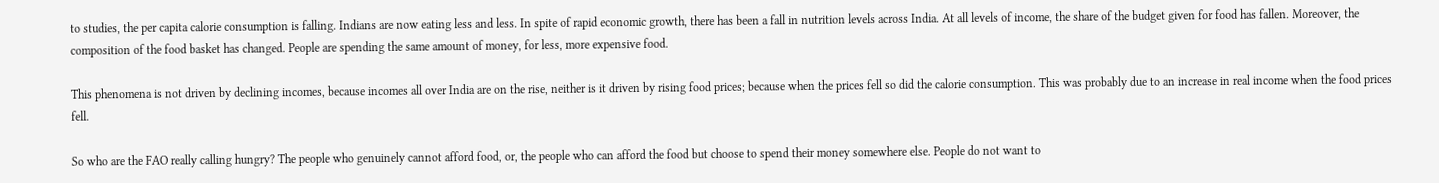to studies, the per capita calorie consumption is falling. Indians are now eating less and less. In spite of rapid economic growth, there has been a fall in nutrition levels across India. At all levels of income, the share of the budget given for food has fallen. Moreover, the composition of the food basket has changed. People are spending the same amount of money, for less, more expensive food.

This phenomena is not driven by declining incomes, because incomes all over India are on the rise, neither is it driven by rising food prices; because when the prices fell so did the calorie consumption. This was probably due to an increase in real income when the food prices fell.

So who are the FAO really calling hungry? The people who genuinely cannot afford food, or, the people who can afford the food but choose to spend their money somewhere else. People do not want to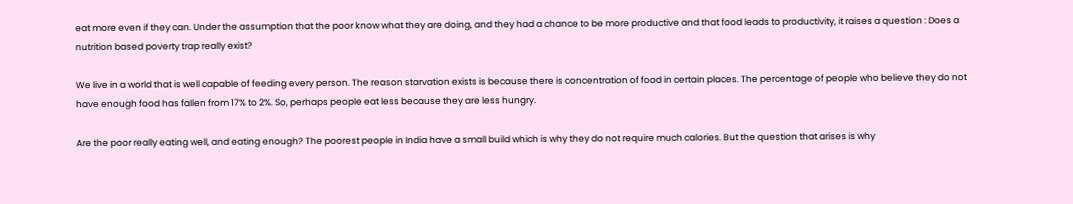eat more even if they can. Under the assumption that the poor know what they are doing, and they had a chance to be more productive and that food leads to productivity, it raises a question : Does a nutrition based poverty trap really exist?

We live in a world that is well capable of feeding every person. The reason starvation exists is because there is concentration of food in certain places. The percentage of people who believe they do not have enough food has fallen from 17% to 2%. So, perhaps people eat less because they are less hungry.

Are the poor really eating well, and eating enough? The poorest people in India have a small build which is why they do not require much calories. But the question that arises is why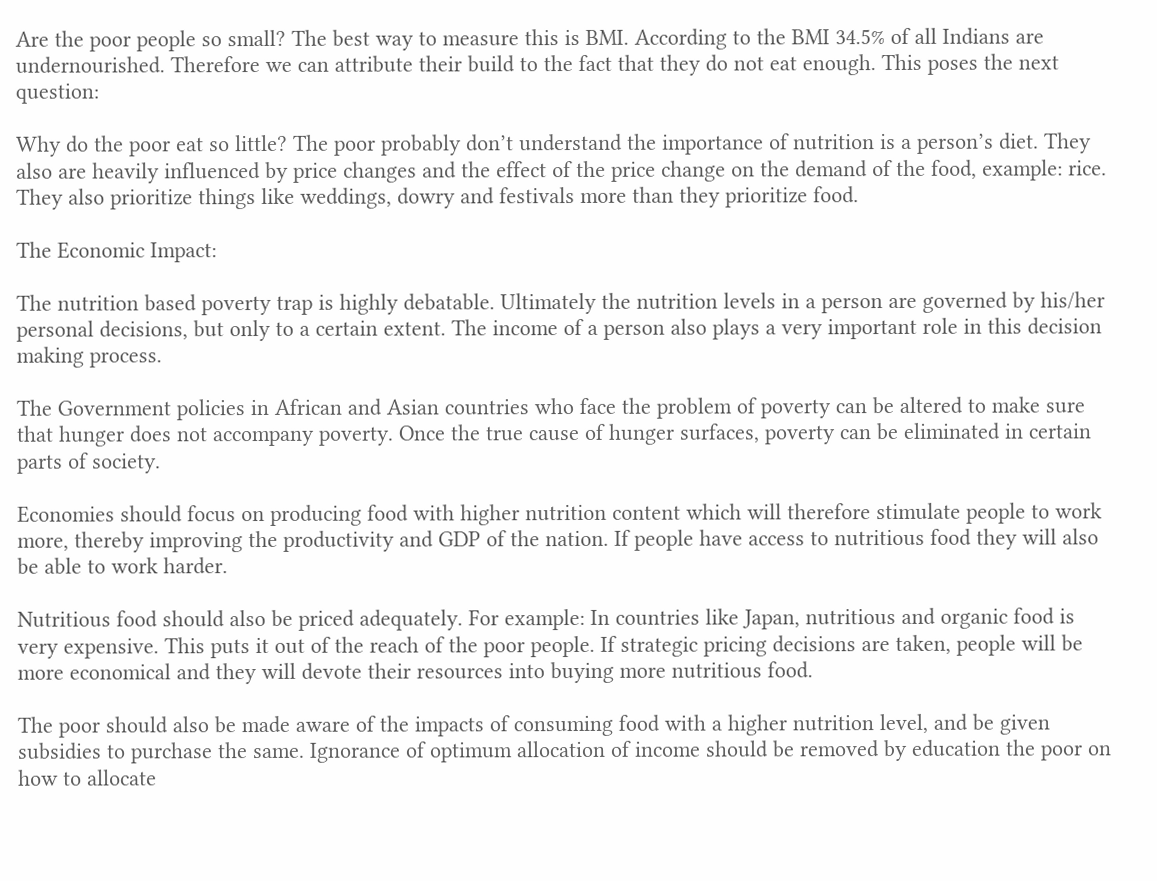Are the poor people so small? The best way to measure this is BMI. According to the BMI 34.5% of all Indians are undernourished. Therefore we can attribute their build to the fact that they do not eat enough. This poses the next question:

Why do the poor eat so little? The poor probably don’t understand the importance of nutrition is a person’s diet. They also are heavily influenced by price changes and the effect of the price change on the demand of the food, example: rice. They also prioritize things like weddings, dowry and festivals more than they prioritize food.

The Economic Impact:

The nutrition based poverty trap is highly debatable. Ultimately the nutrition levels in a person are governed by his/her personal decisions, but only to a certain extent. The income of a person also plays a very important role in this decision making process.

The Government policies in African and Asian countries who face the problem of poverty can be altered to make sure that hunger does not accompany poverty. Once the true cause of hunger surfaces, poverty can be eliminated in certain parts of society.

Economies should focus on producing food with higher nutrition content which will therefore stimulate people to work more, thereby improving the productivity and GDP of the nation. If people have access to nutritious food they will also be able to work harder.

Nutritious food should also be priced adequately. For example: In countries like Japan, nutritious and organic food is very expensive. This puts it out of the reach of the poor people. If strategic pricing decisions are taken, people will be more economical and they will devote their resources into buying more nutritious food.

The poor should also be made aware of the impacts of consuming food with a higher nutrition level, and be given subsidies to purchase the same. Ignorance of optimum allocation of income should be removed by education the poor on how to allocate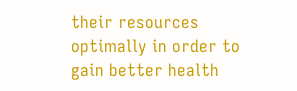their resources optimally in order to gain better health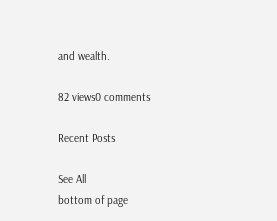and wealth.

82 views0 comments

Recent Posts

See All
bottom of page